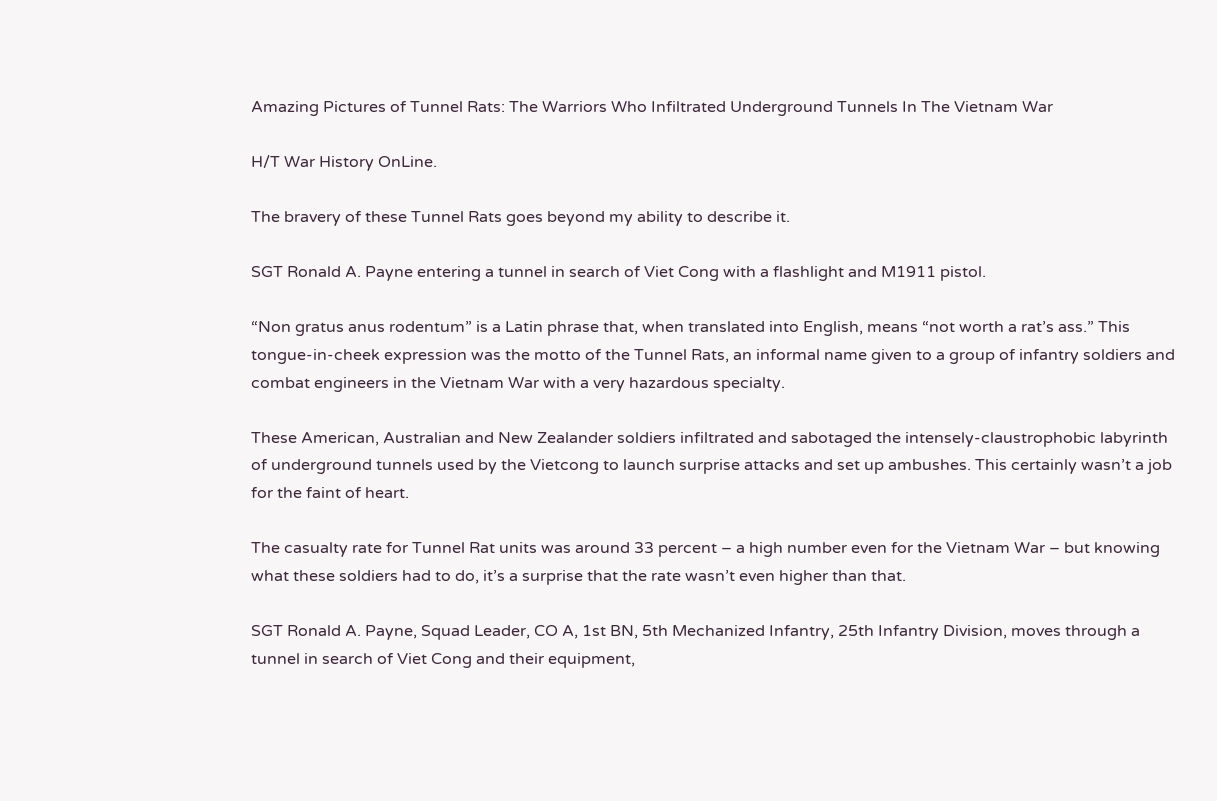Amazing Pictures of Tunnel Rats: The Warriors Who Infiltrated Underground Tunnels In The Vietnam War

H/T War History OnLine.

The bravery of these Tunnel Rats goes beyond my ability to describe it.

SGT Ronald A. Payne entering a tunnel in search of Viet Cong with a flashlight and M1911 pistol.

“Non gratus anus rodentum” is a Latin phrase that, when translated into English, means “not worth a rat’s ass.” This tongue-in-cheek expression was the motto of the Tunnel Rats, an informal name given to a group of infantry soldiers and combat engineers in the Vietnam War with a very hazardous specialty.

These American, Australian and New Zealander soldiers infiltrated and sabotaged the intensely-claustrophobic labyrinth of underground tunnels used by the Vietcong to launch surprise attacks and set up ambushes. This certainly wasn’t a job for the faint of heart.

The casualty rate for Tunnel Rat units was around 33 percent – a high number even for the Vietnam War – but knowing what these soldiers had to do, it’s a surprise that the rate wasn’t even higher than that.

SGT Ronald A. Payne, Squad Leader, CO A, 1st BN, 5th Mechanized Infantry, 25th Infantry Division, moves through a tunnel in search of Viet Cong and their equipment,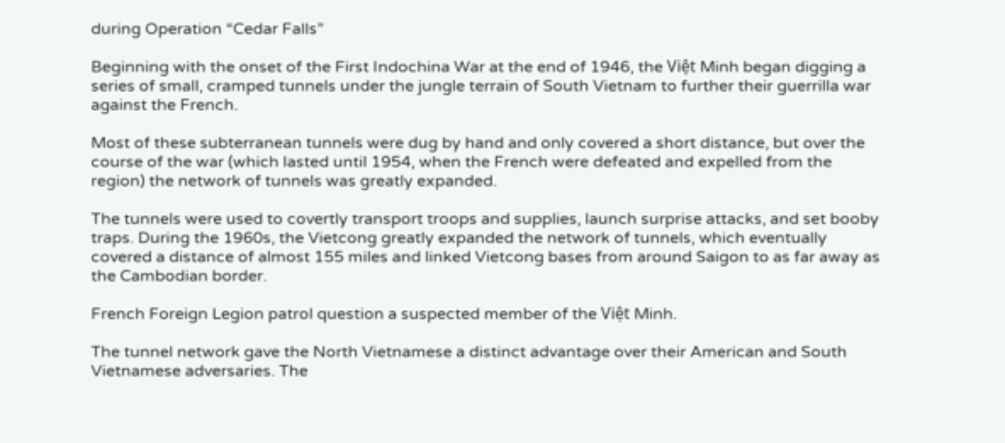during Operation “Cedar Falls”

Beginning with the onset of the First Indochina War at the end of 1946, the Việt Minh began digging a series of small, cramped tunnels under the jungle terrain of South Vietnam to further their guerrilla war against the French.

Most of these subterranean tunnels were dug by hand and only covered a short distance, but over the course of the war (which lasted until 1954, when the French were defeated and expelled from the region) the network of tunnels was greatly expanded.

The tunnels were used to covertly transport troops and supplies, launch surprise attacks, and set booby traps. During the 1960s, the Vietcong greatly expanded the network of tunnels, which eventually covered a distance of almost 155 miles and linked Vietcong bases from around Saigon to as far away as the Cambodian border.

French Foreign Legion patrol question a suspected member of the Việt Minh.

The tunnel network gave the North Vietnamese a distinct advantage over their American and South Vietnamese adversaries. The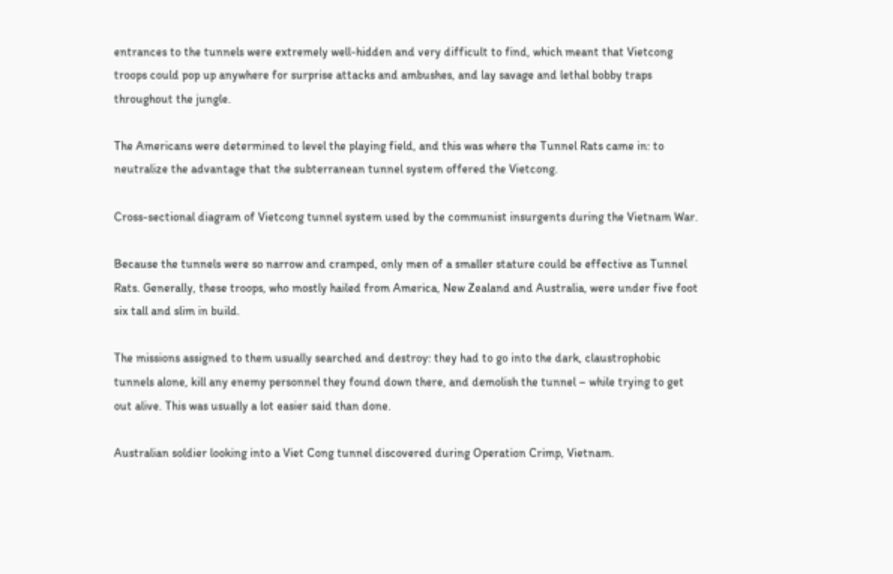entrances to the tunnels were extremely well-hidden and very difficult to find, which meant that Vietcong troops could pop up anywhere for surprise attacks and ambushes, and lay savage and lethal bobby traps throughout the jungle.

The Americans were determined to level the playing field, and this was where the Tunnel Rats came in: to neutralize the advantage that the subterranean tunnel system offered the Vietcong.

Cross-sectional diagram of Vietcong tunnel system used by the communist insurgents during the Vietnam War.

Because the tunnels were so narrow and cramped, only men of a smaller stature could be effective as Tunnel Rats. Generally, these troops, who mostly hailed from America, New Zealand and Australia, were under five foot six tall and slim in build.

The missions assigned to them usually searched and destroy: they had to go into the dark, claustrophobic tunnels alone, kill any enemy personnel they found down there, and demolish the tunnel – while trying to get out alive. This was usually a lot easier said than done.

Australian soldier looking into a Viet Cong tunnel discovered during Operation Crimp, Vietnam.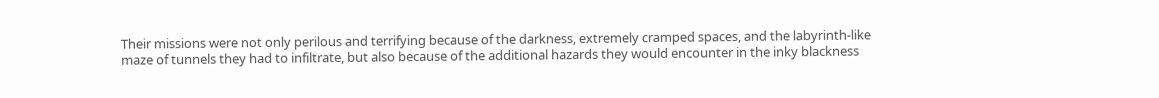Their missions were not only perilous and terrifying because of the darkness, extremely cramped spaces, and the labyrinth-like maze of tunnels they had to infiltrate, but also because of the additional hazards they would encounter in the inky blackness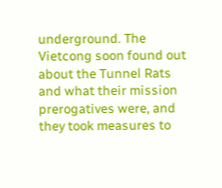underground. The Vietcong soon found out about the Tunnel Rats and what their mission prerogatives were, and they took measures to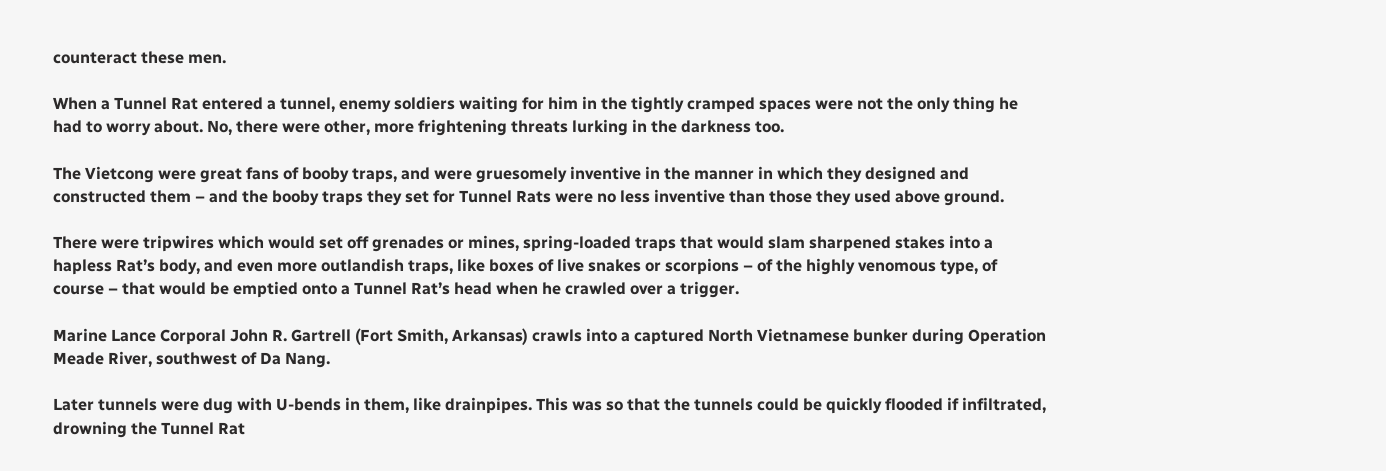counteract these men.

When a Tunnel Rat entered a tunnel, enemy soldiers waiting for him in the tightly cramped spaces were not the only thing he had to worry about. No, there were other, more frightening threats lurking in the darkness too.

The Vietcong were great fans of booby traps, and were gruesomely inventive in the manner in which they designed and constructed them – and the booby traps they set for Tunnel Rats were no less inventive than those they used above ground.

There were tripwires which would set off grenades or mines, spring-loaded traps that would slam sharpened stakes into a hapless Rat’s body, and even more outlandish traps, like boxes of live snakes or scorpions – of the highly venomous type, of course – that would be emptied onto a Tunnel Rat’s head when he crawled over a trigger.

Marine Lance Corporal John R. Gartrell (Fort Smith, Arkansas) crawls into a captured North Vietnamese bunker during Operation Meade River, southwest of Da Nang.

Later tunnels were dug with U-bends in them, like drainpipes. This was so that the tunnels could be quickly flooded if infiltrated, drowning the Tunnel Rat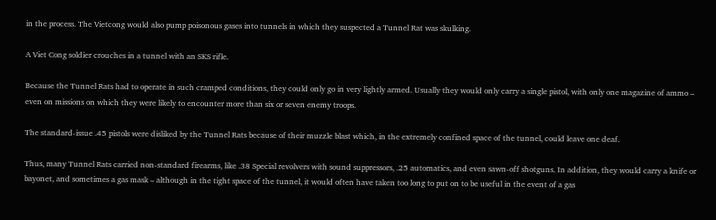in the process. The Vietcong would also pump poisonous gases into tunnels in which they suspected a Tunnel Rat was skulking.

A Viet Cong soldier crouches in a tunnel with an SKS rifle.

Because the Tunnel Rats had to operate in such cramped conditions, they could only go in very lightly armed. Usually they would only carry a single pistol, with only one magazine of ammo – even on missions on which they were likely to encounter more than six or seven enemy troops.

The standard-issue .45 pistols were disliked by the Tunnel Rats because of their muzzle blast which, in the extremely confined space of the tunnel, could leave one deaf.

Thus, many Tunnel Rats carried non-standard firearms, like .38 Special revolvers with sound suppressors, .25 automatics, and even sawn-off shotguns. In addition, they would carry a knife or bayonet, and sometimes a gas mask – although in the tight space of the tunnel, it would often have taken too long to put on to be useful in the event of a gas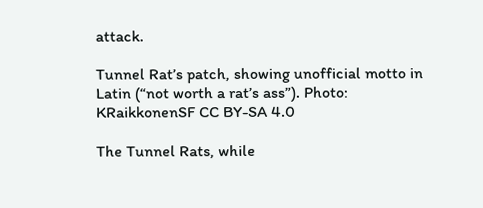attack.

Tunnel Rat’s patch, showing unofficial motto in Latin (“not worth a rat’s ass”). Photo: KRaikkonenSF CC BY-SA 4.0

The Tunnel Rats, while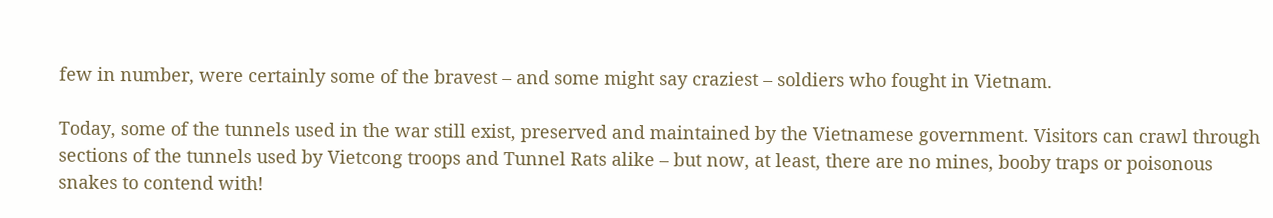few in number, were certainly some of the bravest – and some might say craziest – soldiers who fought in Vietnam.

Today, some of the tunnels used in the war still exist, preserved and maintained by the Vietnamese government. Visitors can crawl through sections of the tunnels used by Vietcong troops and Tunnel Rats alike – but now, at least, there are no mines, booby traps or poisonous snakes to contend with!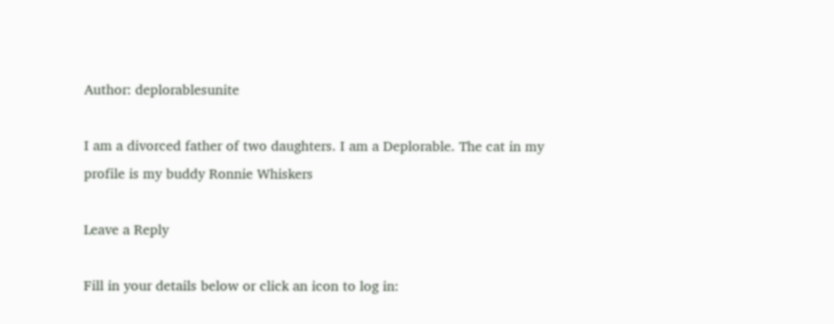Author: deplorablesunite

I am a divorced father of two daughters. I am a Deplorable. The cat in my profile is my buddy Ronnie Whiskers

Leave a Reply

Fill in your details below or click an icon to log in: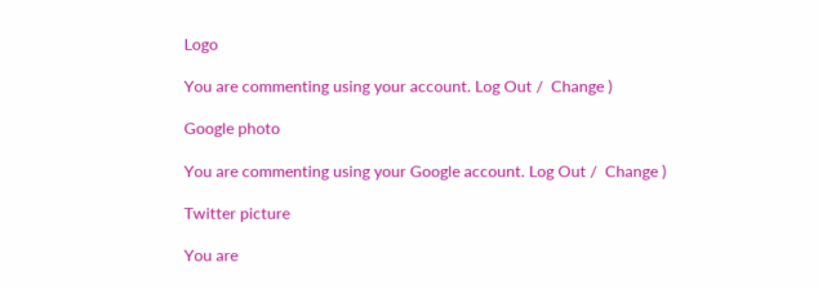Logo

You are commenting using your account. Log Out /  Change )

Google photo

You are commenting using your Google account. Log Out /  Change )

Twitter picture

You are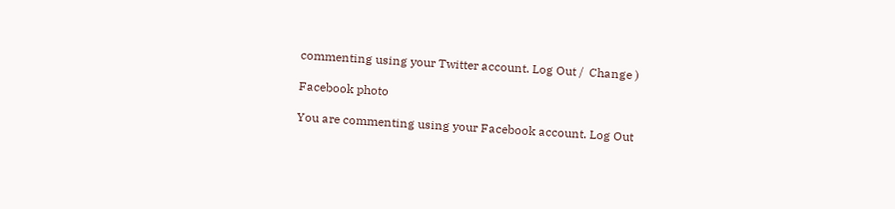commenting using your Twitter account. Log Out /  Change )

Facebook photo

You are commenting using your Facebook account. Log Out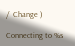/  Change )

Connecting to %s